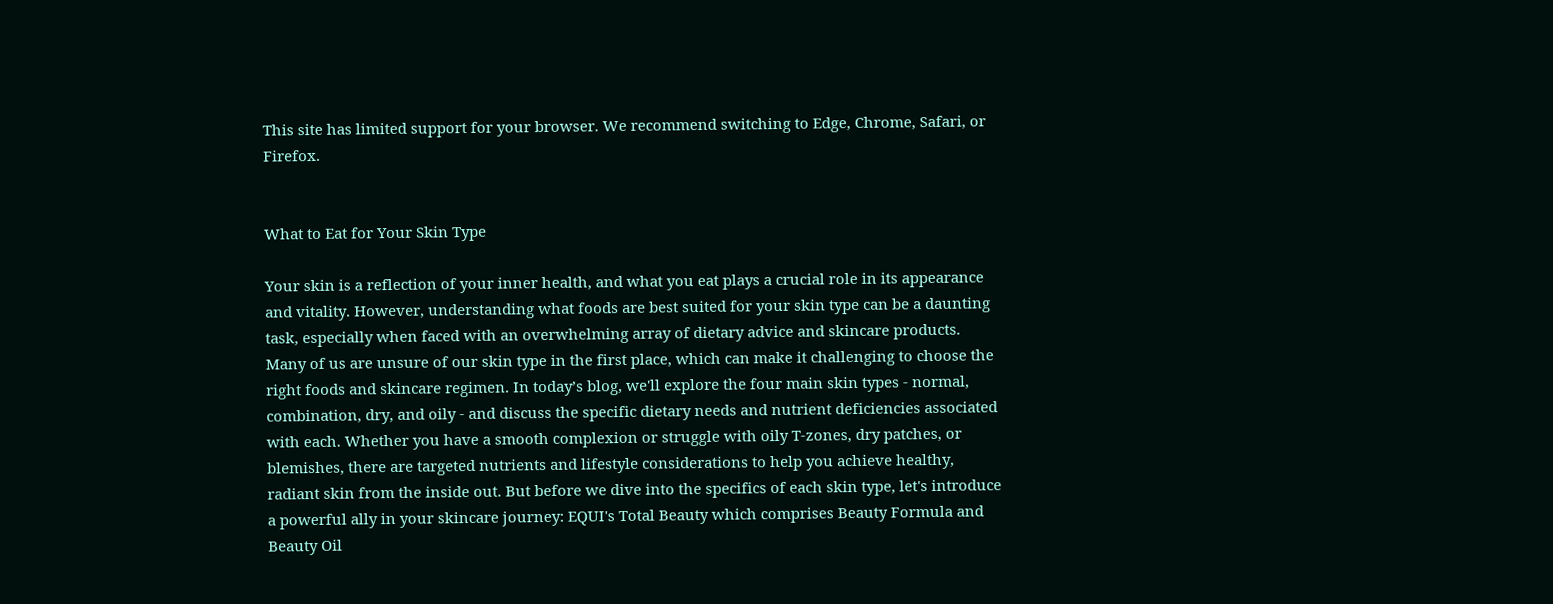This site has limited support for your browser. We recommend switching to Edge, Chrome, Safari, or Firefox.


What to Eat for Your Skin Type

Your skin is a reflection of your inner health, and what you eat plays a crucial role in its appearance and vitality. However, understanding what foods are best suited for your skin type can be a daunting task, especially when faced with an overwhelming array of dietary advice and skincare products. Many of us are unsure of our skin type in the first place, which can make it challenging to choose the right foods and skincare regimen. In today’s blog, we'll explore the four main skin types - normal, combination, dry, and oily - and discuss the specific dietary needs and nutrient deficiencies associated with each. Whether you have a smooth complexion or struggle with oily T-zones, dry patches, or blemishes, there are targeted nutrients and lifestyle considerations to help you achieve healthy, radiant skin from the inside out. But before we dive into the specifics of each skin type, let's introduce a powerful ally in your skincare journey: EQUI's Total Beauty which comprises Beauty Formula and Beauty Oil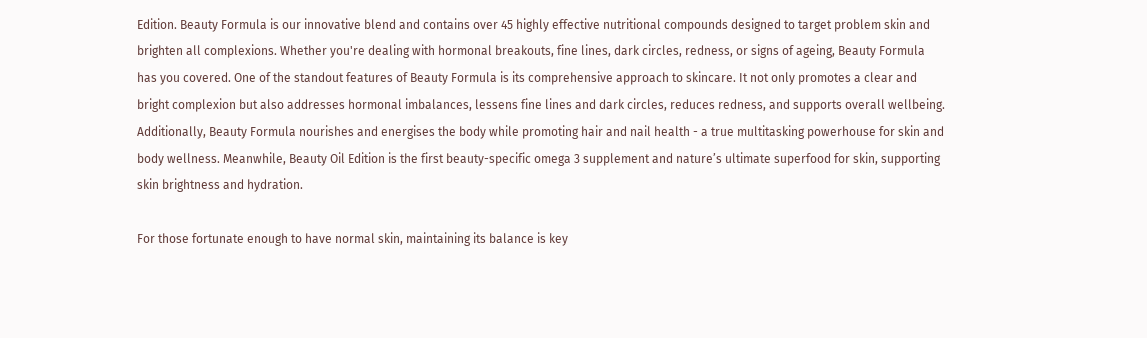Edition. Beauty Formula is our innovative blend and contains over 45 highly effective nutritional compounds designed to target problem skin and brighten all complexions. Whether you're dealing with hormonal breakouts, fine lines, dark circles, redness, or signs of ageing, Beauty Formula has you covered. One of the standout features of Beauty Formula is its comprehensive approach to skincare. It not only promotes a clear and bright complexion but also addresses hormonal imbalances, lessens fine lines and dark circles, reduces redness, and supports overall wellbeing. Additionally, Beauty Formula nourishes and energises the body while promoting hair and nail health - a true multitasking powerhouse for skin and body wellness. Meanwhile, Beauty Oil Edition is the first beauty-specific omega 3 supplement and nature’s ultimate superfood for skin, supporting skin brightness and hydration.

For those fortunate enough to have normal skin, maintaining its balance is key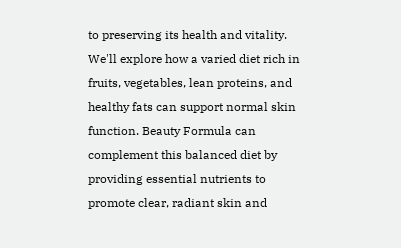to preserving its health and vitality. We'll explore how a varied diet rich in fruits, vegetables, lean proteins, and healthy fats can support normal skin function. Beauty Formula can complement this balanced diet by providing essential nutrients to promote clear, radiant skin and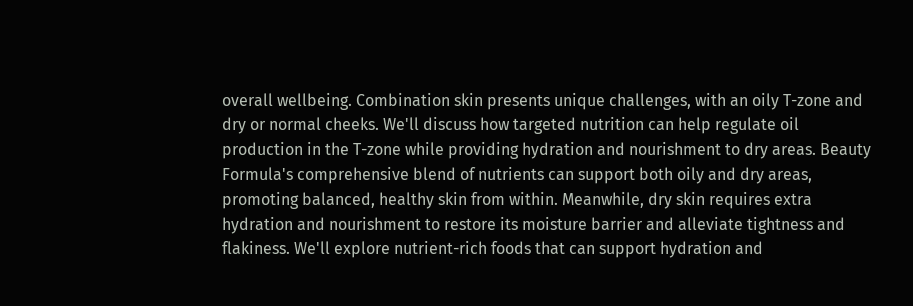overall wellbeing. Combination skin presents unique challenges, with an oily T-zone and dry or normal cheeks. We'll discuss how targeted nutrition can help regulate oil production in the T-zone while providing hydration and nourishment to dry areas. Beauty Formula's comprehensive blend of nutrients can support both oily and dry areas, promoting balanced, healthy skin from within. Meanwhile, dry skin requires extra hydration and nourishment to restore its moisture barrier and alleviate tightness and flakiness. We'll explore nutrient-rich foods that can support hydration and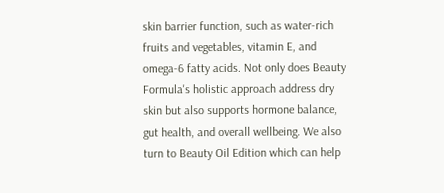skin barrier function, such as water-rich fruits and vegetables, vitamin E, and omega-6 fatty acids. Not only does Beauty Formula's holistic approach address dry skin but also supports hormone balance, gut health, and overall wellbeing. We also turn to Beauty Oil Edition which can help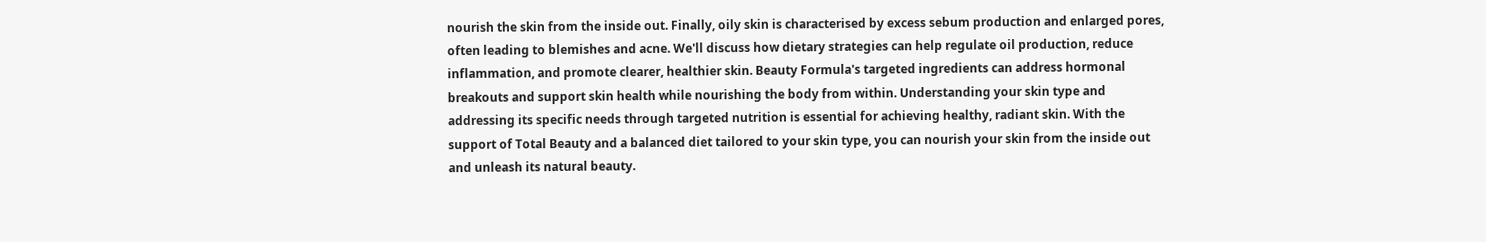nourish the skin from the inside out. Finally, oily skin is characterised by excess sebum production and enlarged pores, often leading to blemishes and acne. We'll discuss how dietary strategies can help regulate oil production, reduce inflammation, and promote clearer, healthier skin. Beauty Formula's targeted ingredients can address hormonal breakouts and support skin health while nourishing the body from within. Understanding your skin type and addressing its specific needs through targeted nutrition is essential for achieving healthy, radiant skin. With the support of Total Beauty and a balanced diet tailored to your skin type, you can nourish your skin from the inside out and unleash its natural beauty.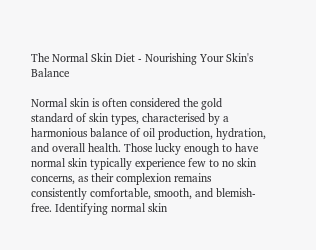The Normal Skin Diet - Nourishing Your Skin's Balance

Normal skin is often considered the gold standard of skin types, characterised by a harmonious balance of oil production, hydration, and overall health. Those lucky enough to have normal skin typically experience few to no skin concerns, as their complexion remains consistently comfortable, smooth, and blemish-free. Identifying normal skin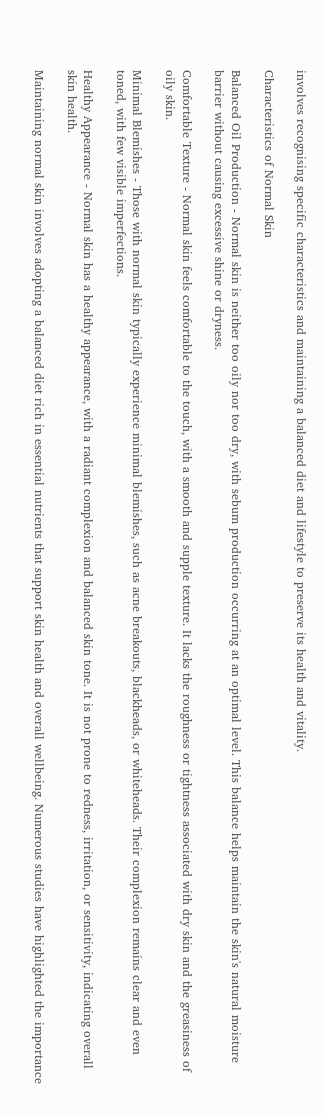involves recognising specific characteristics and maintaining a balanced diet and lifestyle to preserve its health and vitality.

Characteristics of Normal Skin

Balanced Oil Production - Normal skin is neither too oily nor too dry, with sebum production occurring at an optimal level. This balance helps maintain the skin's natural moisture barrier without causing excessive shine or dryness.

Comfortable Texture - Normal skin feels comfortable to the touch, with a smooth and supple texture. It lacks the roughness or tightness associated with dry skin and the greasiness of oily skin.

Minimal Blemishes - Those with normal skin typically experience minimal blemishes, such as acne breakouts, blackheads, or whiteheads. Their complexion remains clear and even toned, with few visible imperfections.

Healthy Appearance - Normal skin has a healthy appearance, with a radiant complexion and balanced skin tone. It is not prone to redness, irritation, or sensitivity, indicating overall skin health.

Maintaining normal skin involves adopting a balanced diet rich in essential nutrients that support skin health and overall wellbeing. Numerous studies have highlighted the importance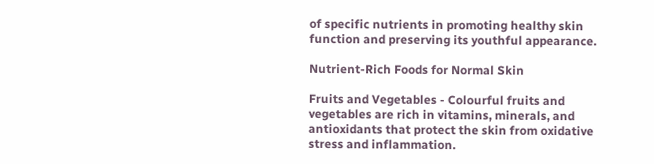of specific nutrients in promoting healthy skin function and preserving its youthful appearance.

Nutrient-Rich Foods for Normal Skin

Fruits and Vegetables - Colourful fruits and vegetables are rich in vitamins, minerals, and antioxidants that protect the skin from oxidative stress and inflammation.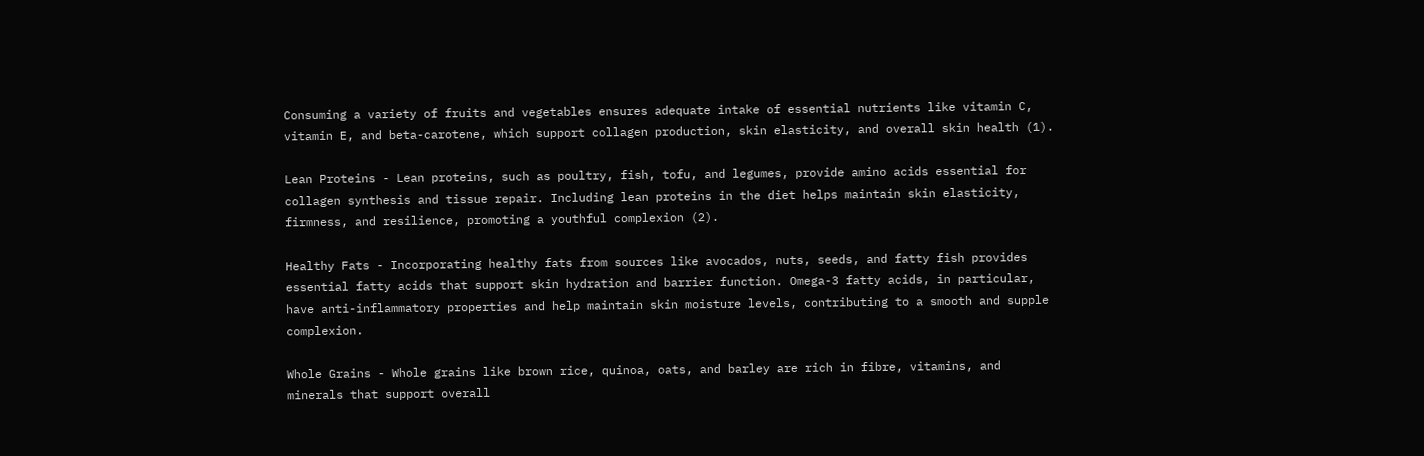Consuming a variety of fruits and vegetables ensures adequate intake of essential nutrients like vitamin C, vitamin E, and beta-carotene, which support collagen production, skin elasticity, and overall skin health (1).

Lean Proteins - Lean proteins, such as poultry, fish, tofu, and legumes, provide amino acids essential for collagen synthesis and tissue repair. Including lean proteins in the diet helps maintain skin elasticity, firmness, and resilience, promoting a youthful complexion (2).

Healthy Fats - Incorporating healthy fats from sources like avocados, nuts, seeds, and fatty fish provides essential fatty acids that support skin hydration and barrier function. Omega-3 fatty acids, in particular, have anti-inflammatory properties and help maintain skin moisture levels, contributing to a smooth and supple complexion.

Whole Grains - Whole grains like brown rice, quinoa, oats, and barley are rich in fibre, vitamins, and minerals that support overall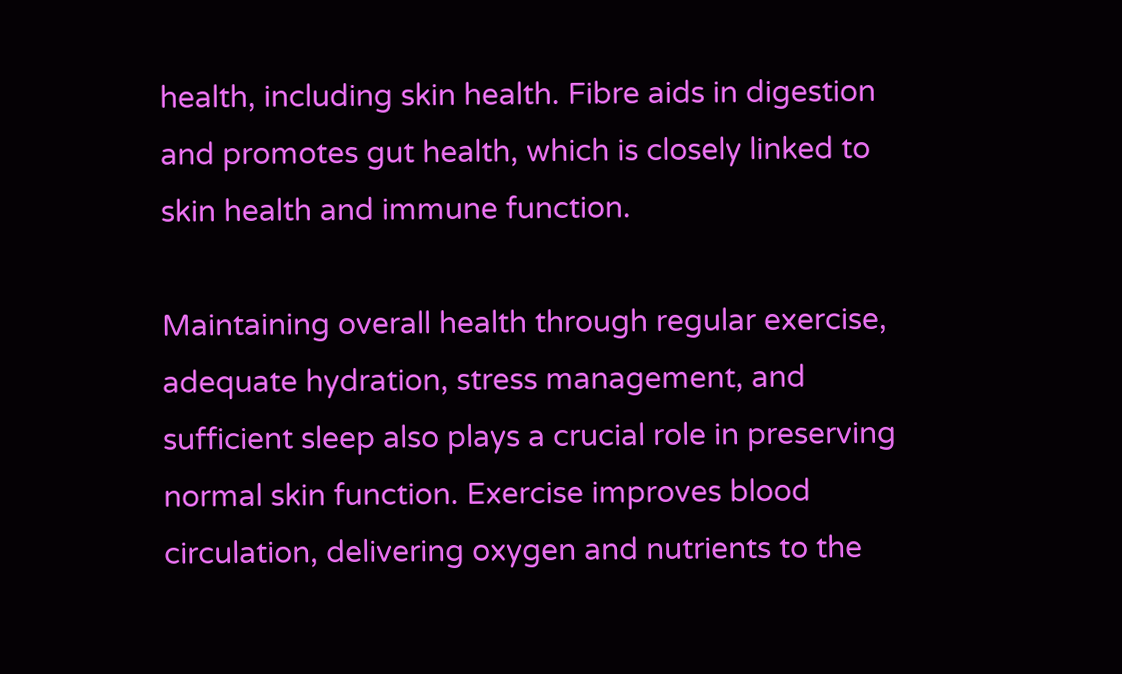health, including skin health. Fibre aids in digestion and promotes gut health, which is closely linked to skin health and immune function.

Maintaining overall health through regular exercise, adequate hydration, stress management, and sufficient sleep also plays a crucial role in preserving normal skin function. Exercise improves blood circulation, delivering oxygen and nutrients to the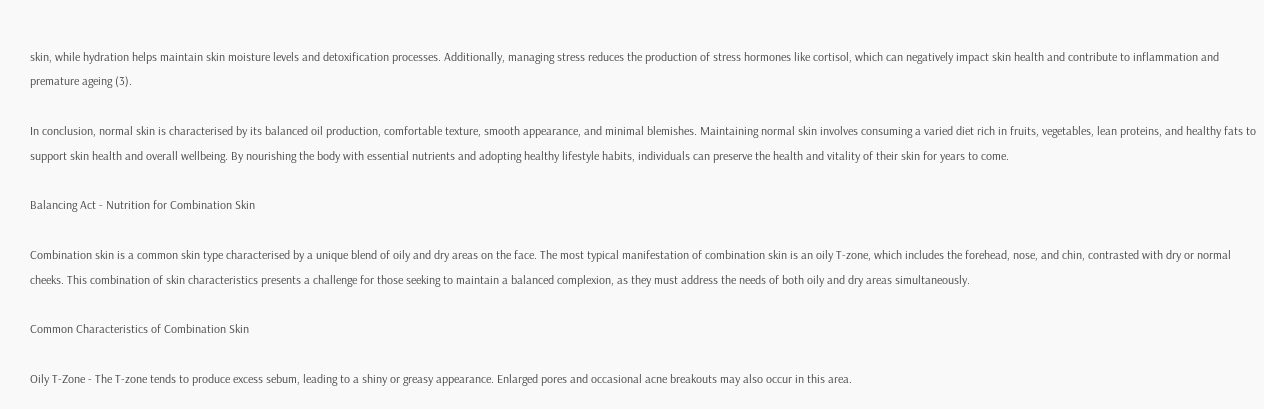skin, while hydration helps maintain skin moisture levels and detoxification processes. Additionally, managing stress reduces the production of stress hormones like cortisol, which can negatively impact skin health and contribute to inflammation and premature ageing (3).

In conclusion, normal skin is characterised by its balanced oil production, comfortable texture, smooth appearance, and minimal blemishes. Maintaining normal skin involves consuming a varied diet rich in fruits, vegetables, lean proteins, and healthy fats to support skin health and overall wellbeing. By nourishing the body with essential nutrients and adopting healthy lifestyle habits, individuals can preserve the health and vitality of their skin for years to come.

Balancing Act - Nutrition for Combination Skin

Combination skin is a common skin type characterised by a unique blend of oily and dry areas on the face. The most typical manifestation of combination skin is an oily T-zone, which includes the forehead, nose, and chin, contrasted with dry or normal cheeks. This combination of skin characteristics presents a challenge for those seeking to maintain a balanced complexion, as they must address the needs of both oily and dry areas simultaneously.

Common Characteristics of Combination Skin

Oily T-Zone - The T-zone tends to produce excess sebum, leading to a shiny or greasy appearance. Enlarged pores and occasional acne breakouts may also occur in this area.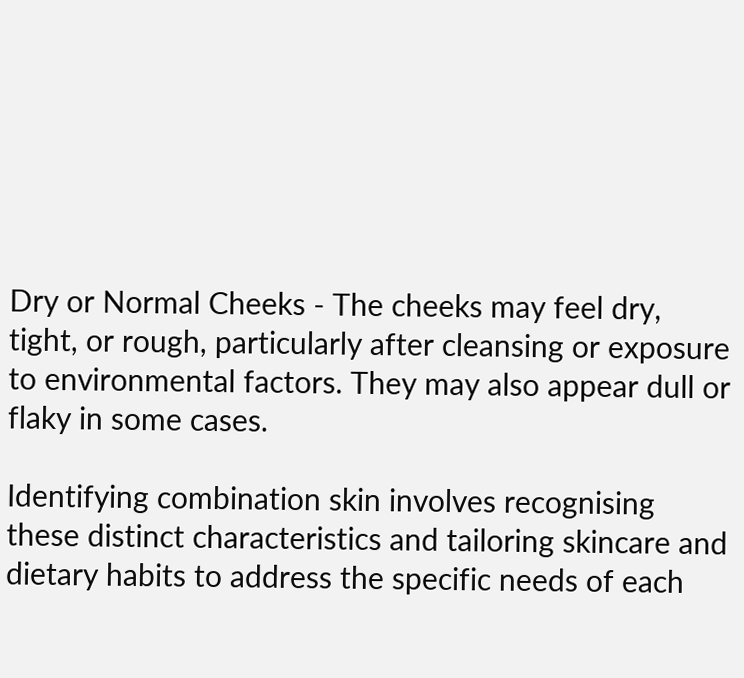Dry or Normal Cheeks - The cheeks may feel dry, tight, or rough, particularly after cleansing or exposure to environmental factors. They may also appear dull or flaky in some cases.

Identifying combination skin involves recognising these distinct characteristics and tailoring skincare and dietary habits to address the specific needs of each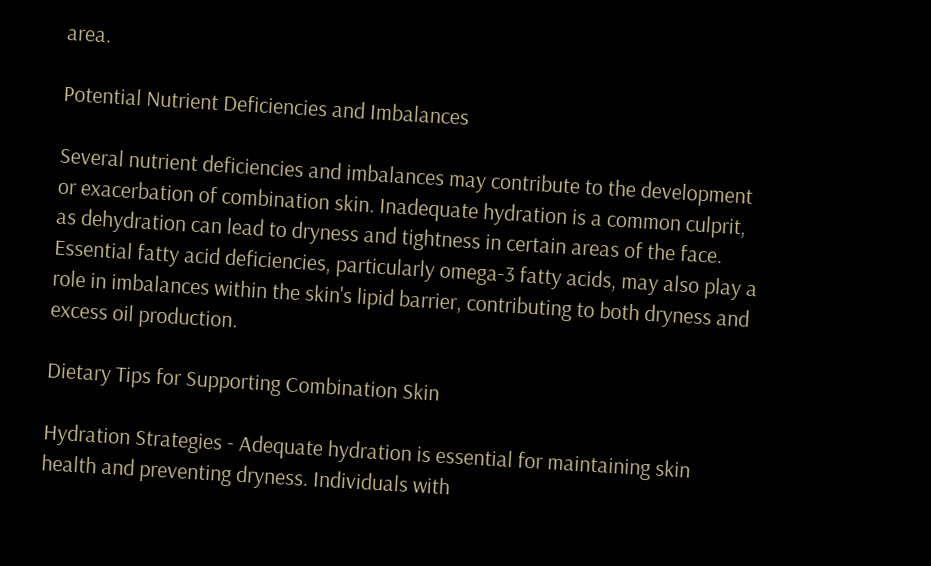area.

Potential Nutrient Deficiencies and Imbalances

Several nutrient deficiencies and imbalances may contribute to the development or exacerbation of combination skin. Inadequate hydration is a common culprit, as dehydration can lead to dryness and tightness in certain areas of the face. Essential fatty acid deficiencies, particularly omega-3 fatty acids, may also play a role in imbalances within the skin's lipid barrier, contributing to both dryness and excess oil production.

Dietary Tips for Supporting Combination Skin

Hydration Strategies - Adequate hydration is essential for maintaining skin health and preventing dryness. Individuals with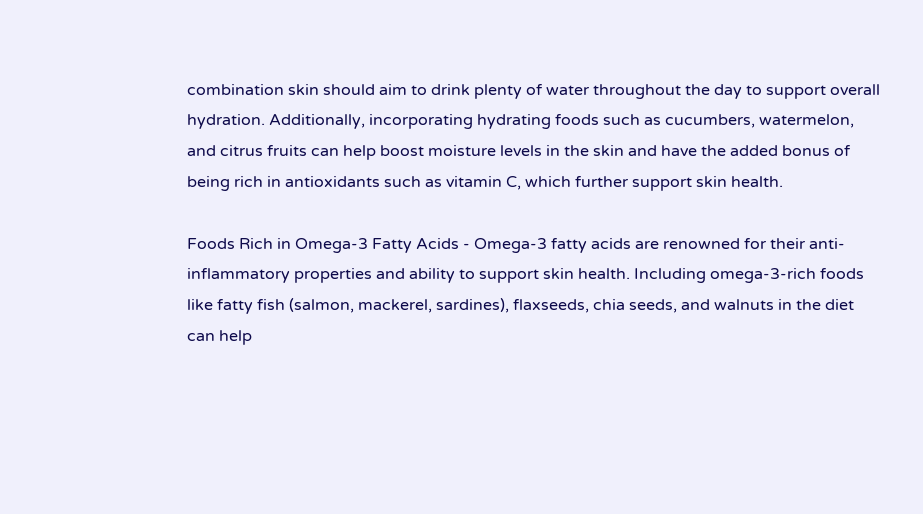combination skin should aim to drink plenty of water throughout the day to support overall hydration. Additionally, incorporating hydrating foods such as cucumbers, watermelon, and citrus fruits can help boost moisture levels in the skin and have the added bonus of being rich in antioxidants such as vitamin C, which further support skin health.

Foods Rich in Omega-3 Fatty Acids - Omega-3 fatty acids are renowned for their anti-inflammatory properties and ability to support skin health. Including omega-3-rich foods like fatty fish (salmon, mackerel, sardines), flaxseeds, chia seeds, and walnuts in the diet can help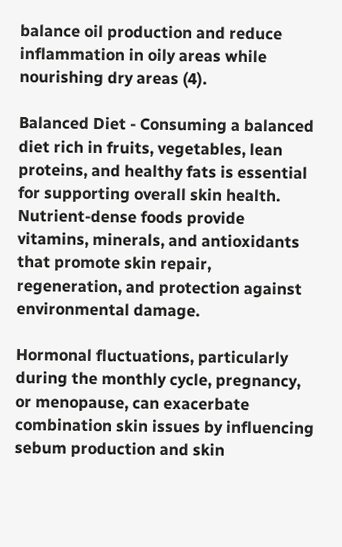balance oil production and reduce inflammation in oily areas while nourishing dry areas (4).

Balanced Diet - Consuming a balanced diet rich in fruits, vegetables, lean proteins, and healthy fats is essential for supporting overall skin health. Nutrient-dense foods provide vitamins, minerals, and antioxidants that promote skin repair, regeneration, and protection against environmental damage.

Hormonal fluctuations, particularly during the monthly cycle, pregnancy, or menopause, can exacerbate combination skin issues by influencing sebum production and skin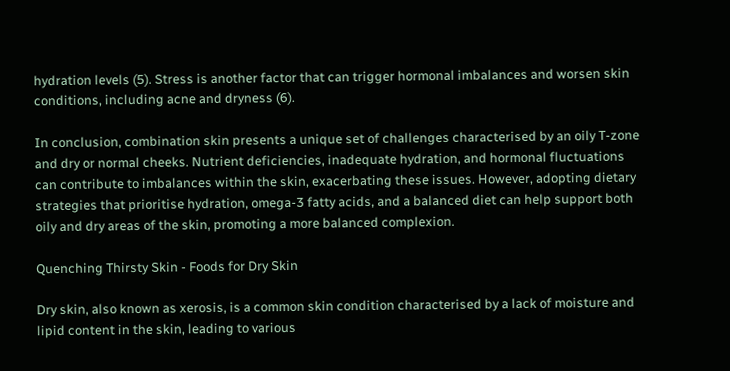hydration levels (5). Stress is another factor that can trigger hormonal imbalances and worsen skin conditions, including acne and dryness (6).

In conclusion, combination skin presents a unique set of challenges characterised by an oily T-zone and dry or normal cheeks. Nutrient deficiencies, inadequate hydration, and hormonal fluctuations can contribute to imbalances within the skin, exacerbating these issues. However, adopting dietary strategies that prioritise hydration, omega-3 fatty acids, and a balanced diet can help support both oily and dry areas of the skin, promoting a more balanced complexion.

Quenching Thirsty Skin - Foods for Dry Skin

Dry skin, also known as xerosis, is a common skin condition characterised by a lack of moisture and lipid content in the skin, leading to various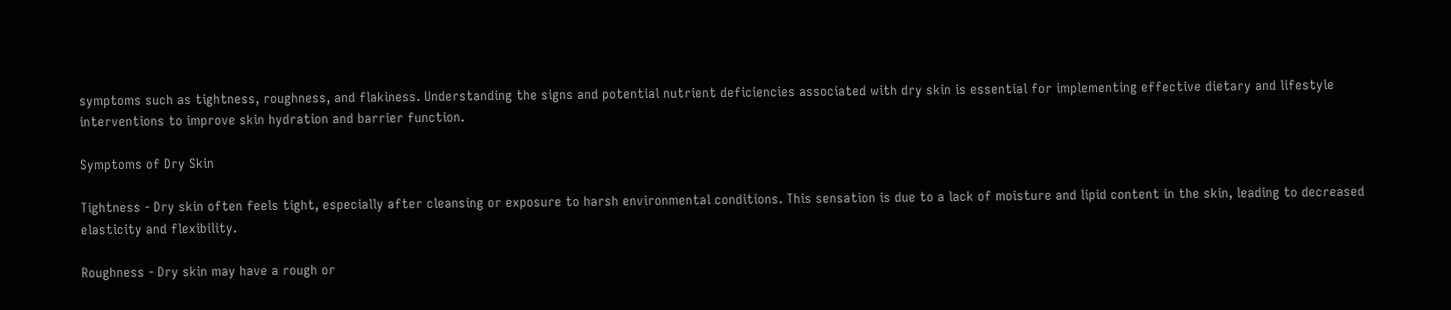symptoms such as tightness, roughness, and flakiness. Understanding the signs and potential nutrient deficiencies associated with dry skin is essential for implementing effective dietary and lifestyle interventions to improve skin hydration and barrier function.

Symptoms of Dry Skin

Tightness - Dry skin often feels tight, especially after cleansing or exposure to harsh environmental conditions. This sensation is due to a lack of moisture and lipid content in the skin, leading to decreased elasticity and flexibility.

Roughness - Dry skin may have a rough or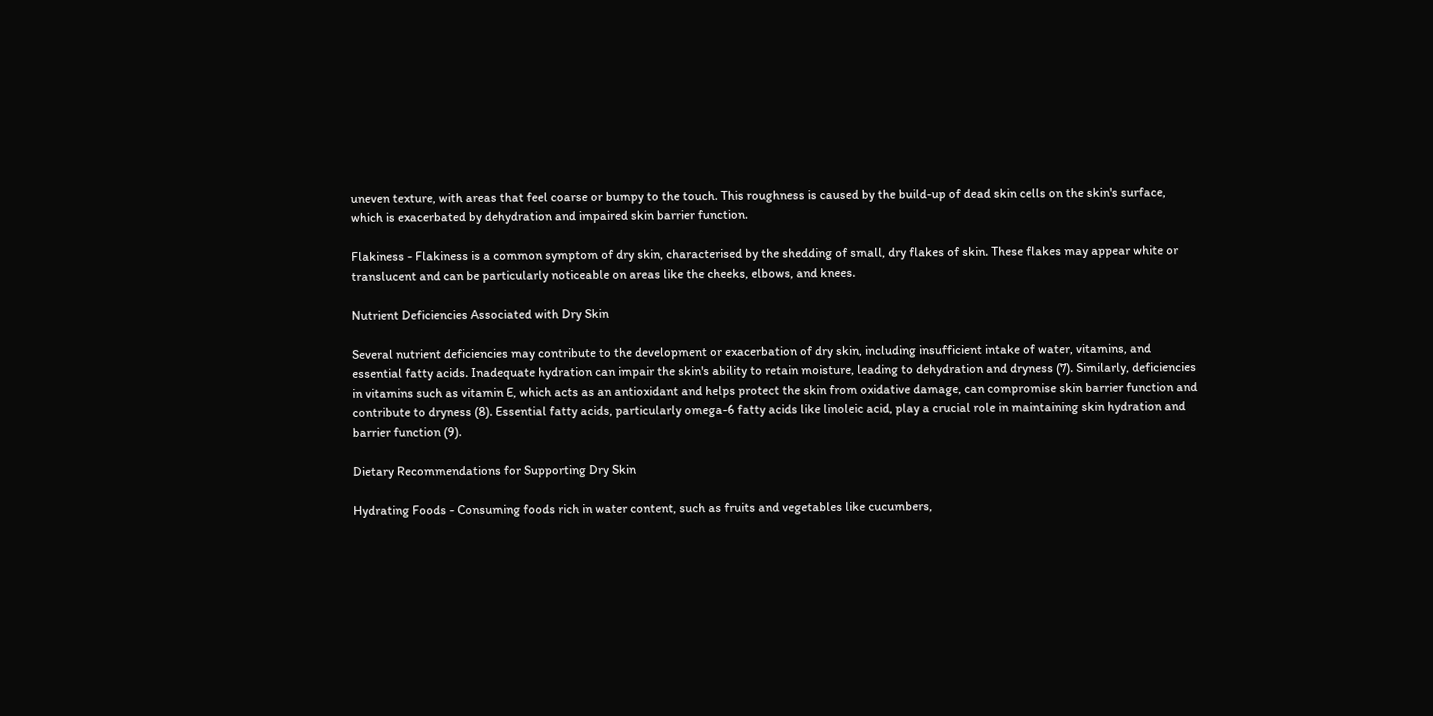uneven texture, with areas that feel coarse or bumpy to the touch. This roughness is caused by the build-up of dead skin cells on the skin's surface, which is exacerbated by dehydration and impaired skin barrier function.

Flakiness - Flakiness is a common symptom of dry skin, characterised by the shedding of small, dry flakes of skin. These flakes may appear white or translucent and can be particularly noticeable on areas like the cheeks, elbows, and knees.

Nutrient Deficiencies Associated with Dry Skin

Several nutrient deficiencies may contribute to the development or exacerbation of dry skin, including insufficient intake of water, vitamins, and essential fatty acids. Inadequate hydration can impair the skin's ability to retain moisture, leading to dehydration and dryness (7). Similarly, deficiencies in vitamins such as vitamin E, which acts as an antioxidant and helps protect the skin from oxidative damage, can compromise skin barrier function and contribute to dryness (8). Essential fatty acids, particularly omega-6 fatty acids like linoleic acid, play a crucial role in maintaining skin hydration and barrier function (9).

Dietary Recommendations for Supporting Dry Skin

Hydrating Foods - Consuming foods rich in water content, such as fruits and vegetables like cucumbers,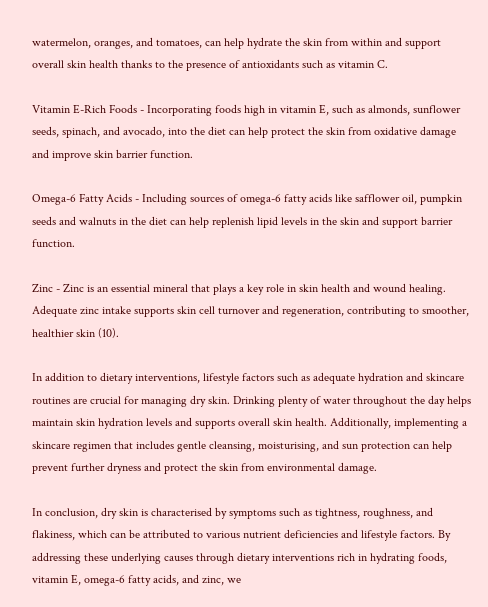watermelon, oranges, and tomatoes, can help hydrate the skin from within and support overall skin health thanks to the presence of antioxidants such as vitamin C.

Vitamin E-Rich Foods - Incorporating foods high in vitamin E, such as almonds, sunflower seeds, spinach, and avocado, into the diet can help protect the skin from oxidative damage and improve skin barrier function.

Omega-6 Fatty Acids - Including sources of omega-6 fatty acids like safflower oil, pumpkin seeds and walnuts in the diet can help replenish lipid levels in the skin and support barrier function.

Zinc - Zinc is an essential mineral that plays a key role in skin health and wound healing. Adequate zinc intake supports skin cell turnover and regeneration, contributing to smoother, healthier skin (10).

In addition to dietary interventions, lifestyle factors such as adequate hydration and skincare routines are crucial for managing dry skin. Drinking plenty of water throughout the day helps maintain skin hydration levels and supports overall skin health. Additionally, implementing a skincare regimen that includes gentle cleansing, moisturising, and sun protection can help prevent further dryness and protect the skin from environmental damage.

In conclusion, dry skin is characterised by symptoms such as tightness, roughness, and flakiness, which can be attributed to various nutrient deficiencies and lifestyle factors. By addressing these underlying causes through dietary interventions rich in hydrating foods, vitamin E, omega-6 fatty acids, and zinc, we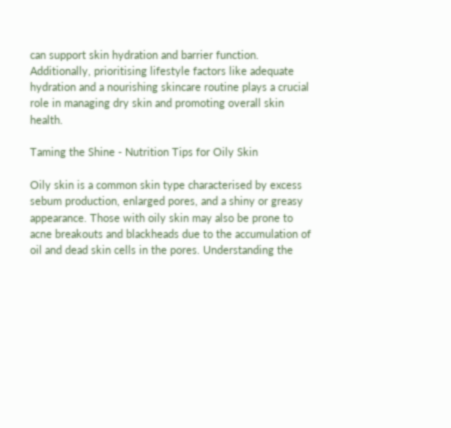can support skin hydration and barrier function. Additionally, prioritising lifestyle factors like adequate hydration and a nourishing skincare routine plays a crucial role in managing dry skin and promoting overall skin health.

Taming the Shine - Nutrition Tips for Oily Skin

Oily skin is a common skin type characterised by excess sebum production, enlarged pores, and a shiny or greasy appearance. Those with oily skin may also be prone to acne breakouts and blackheads due to the accumulation of oil and dead skin cells in the pores. Understanding the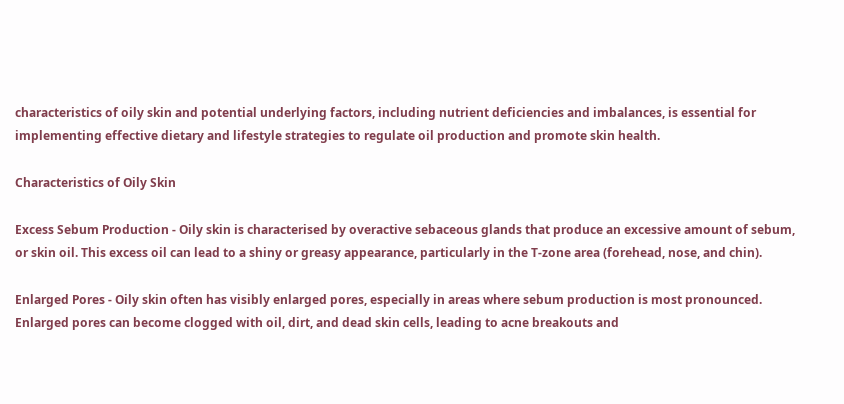characteristics of oily skin and potential underlying factors, including nutrient deficiencies and imbalances, is essential for implementing effective dietary and lifestyle strategies to regulate oil production and promote skin health.

Characteristics of Oily Skin

Excess Sebum Production - Oily skin is characterised by overactive sebaceous glands that produce an excessive amount of sebum, or skin oil. This excess oil can lead to a shiny or greasy appearance, particularly in the T-zone area (forehead, nose, and chin).

Enlarged Pores - Oily skin often has visibly enlarged pores, especially in areas where sebum production is most pronounced. Enlarged pores can become clogged with oil, dirt, and dead skin cells, leading to acne breakouts and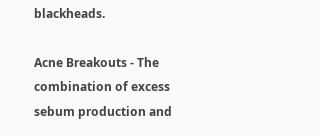blackheads.

Acne Breakouts - The combination of excess sebum production and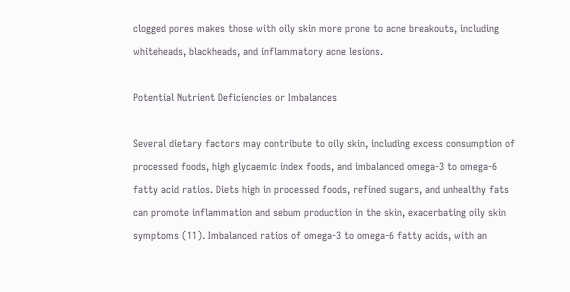clogged pores makes those with oily skin more prone to acne breakouts, including whiteheads, blackheads, and inflammatory acne lesions.

Potential Nutrient Deficiencies or Imbalances

Several dietary factors may contribute to oily skin, including excess consumption of processed foods, high glycaemic index foods, and imbalanced omega-3 to omega-6 fatty acid ratios. Diets high in processed foods, refined sugars, and unhealthy fats can promote inflammation and sebum production in the skin, exacerbating oily skin symptoms (11). Imbalanced ratios of omega-3 to omega-6 fatty acids, with an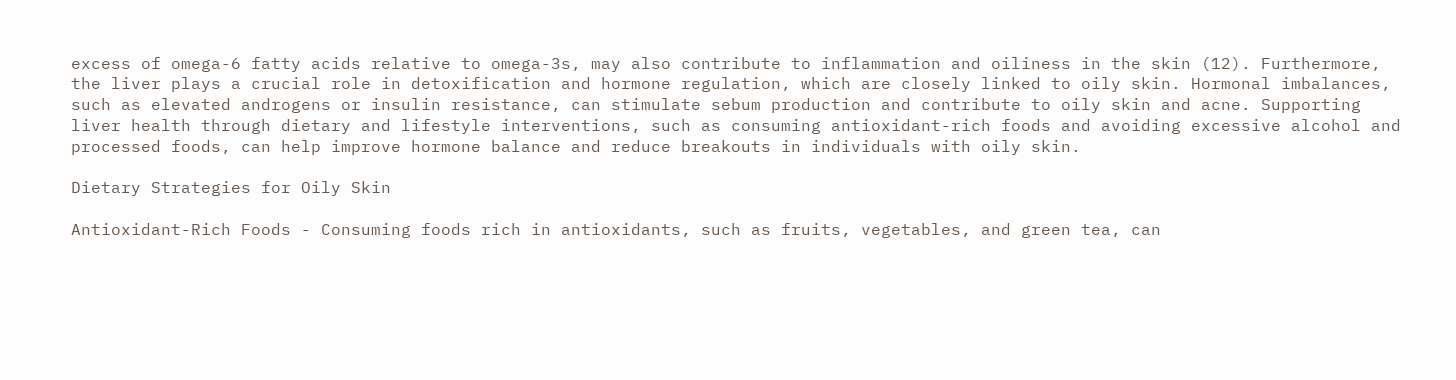excess of omega-6 fatty acids relative to omega-3s, may also contribute to inflammation and oiliness in the skin (12). Furthermore, the liver plays a crucial role in detoxification and hormone regulation, which are closely linked to oily skin. Hormonal imbalances, such as elevated androgens or insulin resistance, can stimulate sebum production and contribute to oily skin and acne. Supporting liver health through dietary and lifestyle interventions, such as consuming antioxidant-rich foods and avoiding excessive alcohol and processed foods, can help improve hormone balance and reduce breakouts in individuals with oily skin.

Dietary Strategies for Oily Skin

Antioxidant-Rich Foods - Consuming foods rich in antioxidants, such as fruits, vegetables, and green tea, can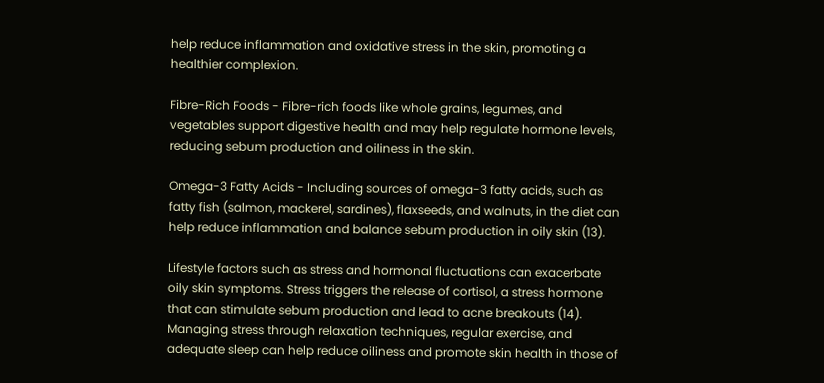help reduce inflammation and oxidative stress in the skin, promoting a healthier complexion.

Fibre-Rich Foods - Fibre-rich foods like whole grains, legumes, and vegetables support digestive health and may help regulate hormone levels, reducing sebum production and oiliness in the skin.

Omega-3 Fatty Acids - Including sources of omega-3 fatty acids, such as fatty fish (salmon, mackerel, sardines), flaxseeds, and walnuts, in the diet can help reduce inflammation and balance sebum production in oily skin (13).

Lifestyle factors such as stress and hormonal fluctuations can exacerbate oily skin symptoms. Stress triggers the release of cortisol, a stress hormone that can stimulate sebum production and lead to acne breakouts (14). Managing stress through relaxation techniques, regular exercise, and adequate sleep can help reduce oiliness and promote skin health in those of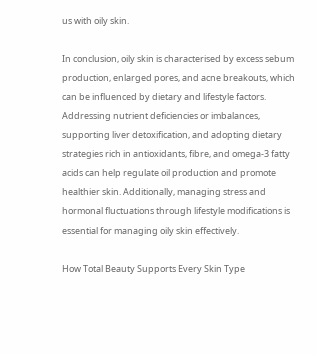us with oily skin.

In conclusion, oily skin is characterised by excess sebum production, enlarged pores, and acne breakouts, which can be influenced by dietary and lifestyle factors. Addressing nutrient deficiencies or imbalances, supporting liver detoxification, and adopting dietary strategies rich in antioxidants, fibre, and omega-3 fatty acids can help regulate oil production and promote healthier skin. Additionally, managing stress and hormonal fluctuations through lifestyle modifications is essential for managing oily skin effectively.

How Total Beauty Supports Every Skin Type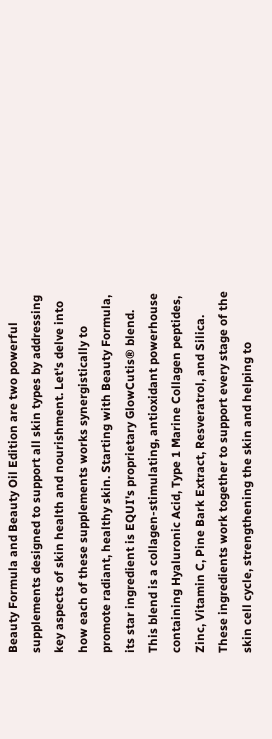Beauty Formula and Beauty Oil Edition are two powerful supplements designed to support all skin types by addressing key aspects of skin health and nourishment. Let's delve into how each of these supplements works synergistically to promote radiant, healthy skin. Starting with Beauty Formula, its star ingredient is EQUI's proprietary GlowCutis® blend. This blend is a collagen-stimulating, antioxidant powerhouse containing Hyaluronic Acid, Type 1 Marine Collagen peptides, Zinc, Vitamin C, Pine Bark Extract, Resveratrol, and Silica. These ingredients work together to support every stage of the skin cell cycle, strengthening the skin and helping to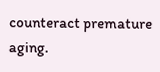counteract premature aging.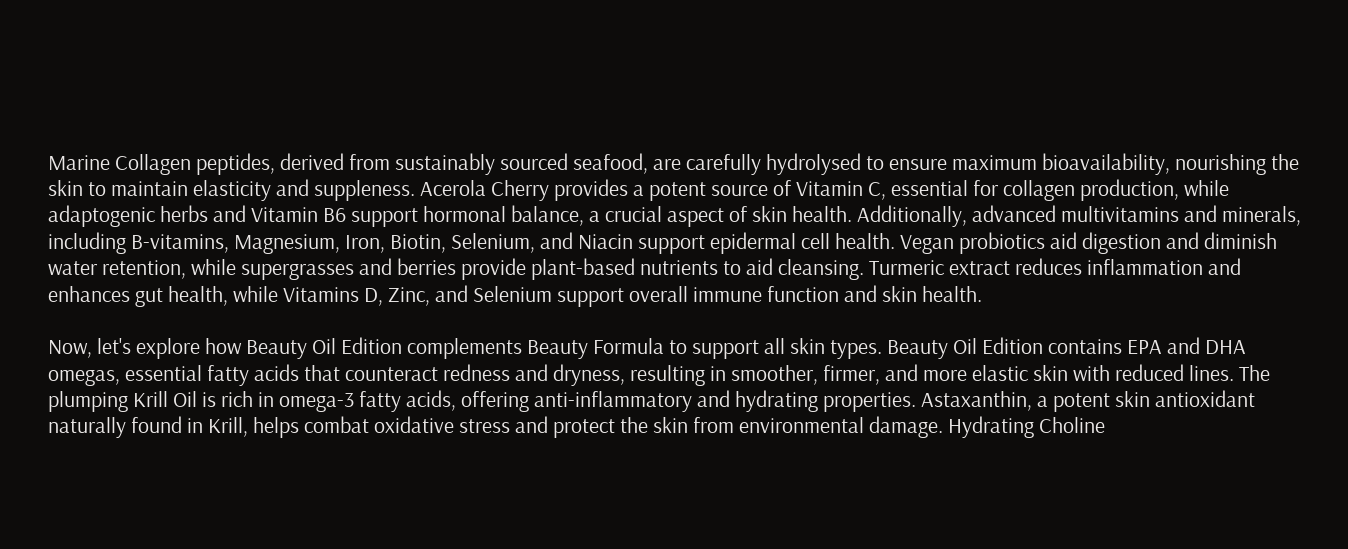Marine Collagen peptides, derived from sustainably sourced seafood, are carefully hydrolysed to ensure maximum bioavailability, nourishing the skin to maintain elasticity and suppleness. Acerola Cherry provides a potent source of Vitamin C, essential for collagen production, while adaptogenic herbs and Vitamin B6 support hormonal balance, a crucial aspect of skin health. Additionally, advanced multivitamins and minerals, including B-vitamins, Magnesium, Iron, Biotin, Selenium, and Niacin support epidermal cell health. Vegan probiotics aid digestion and diminish water retention, while supergrasses and berries provide plant-based nutrients to aid cleansing. Turmeric extract reduces inflammation and enhances gut health, while Vitamins D, Zinc, and Selenium support overall immune function and skin health.

Now, let's explore how Beauty Oil Edition complements Beauty Formula to support all skin types. Beauty Oil Edition contains EPA and DHA omegas, essential fatty acids that counteract redness and dryness, resulting in smoother, firmer, and more elastic skin with reduced lines. The plumping Krill Oil is rich in omega-3 fatty acids, offering anti-inflammatory and hydrating properties. Astaxanthin, a potent skin antioxidant naturally found in Krill, helps combat oxidative stress and protect the skin from environmental damage. Hydrating Choline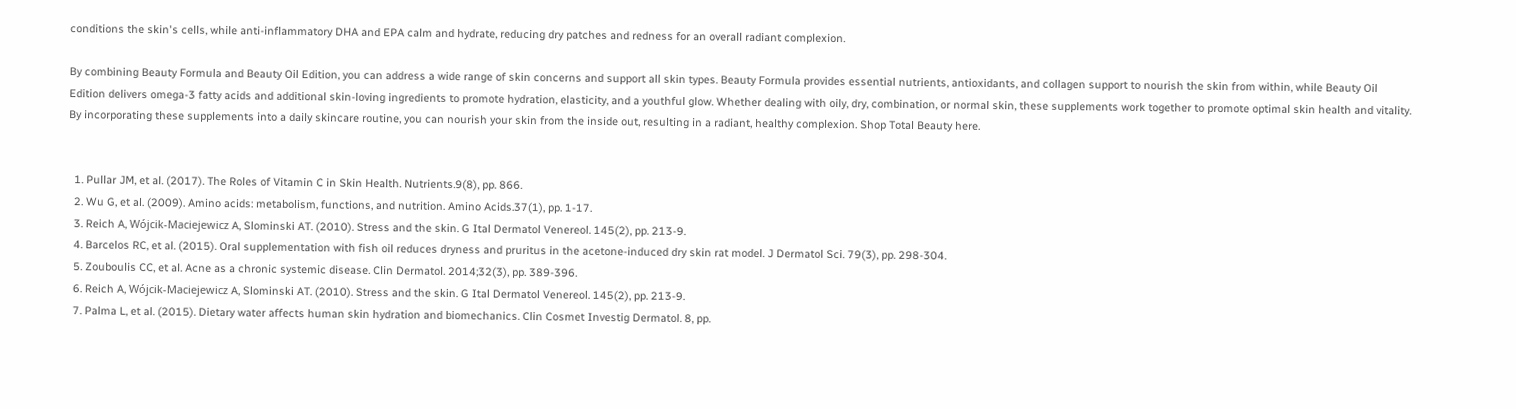conditions the skin's cells, while anti-inflammatory DHA and EPA calm and hydrate, reducing dry patches and redness for an overall radiant complexion.

By combining Beauty Formula and Beauty Oil Edition, you can address a wide range of skin concerns and support all skin types. Beauty Formula provides essential nutrients, antioxidants, and collagen support to nourish the skin from within, while Beauty Oil Edition delivers omega-3 fatty acids and additional skin-loving ingredients to promote hydration, elasticity, and a youthful glow. Whether dealing with oily, dry, combination, or normal skin, these supplements work together to promote optimal skin health and vitality. By incorporating these supplements into a daily skincare routine, you can nourish your skin from the inside out, resulting in a radiant, healthy complexion. Shop Total Beauty here.


  1. Pullar JM, et al. (2017). The Roles of Vitamin C in Skin Health. Nutrients.9(8), pp. 866.
  2. Wu G, et al. (2009). Amino acids: metabolism, functions, and nutrition. Amino Acids.37(1), pp. 1-17.
  3. Reich A, Wójcik-Maciejewicz A, Slominski AT. (2010). Stress and the skin. G Ital Dermatol Venereol. 145(2), pp. 213-9.
  4. Barcelos RC, et al. (2015). Oral supplementation with fish oil reduces dryness and pruritus in the acetone-induced dry skin rat model. J Dermatol Sci. 79(3), pp. 298-304.
  5. Zouboulis CC, et al. Acne as a chronic systemic disease. Clin Dermatol. 2014;32(3), pp. 389-396.
  6. Reich A, Wójcik-Maciejewicz A, Slominski AT. (2010). Stress and the skin. G Ital Dermatol Venereol. 145(2), pp. 213-9.
  7. Palma L, et al. (2015). Dietary water affects human skin hydration and biomechanics. Clin Cosmet Investig Dermatol. 8, pp.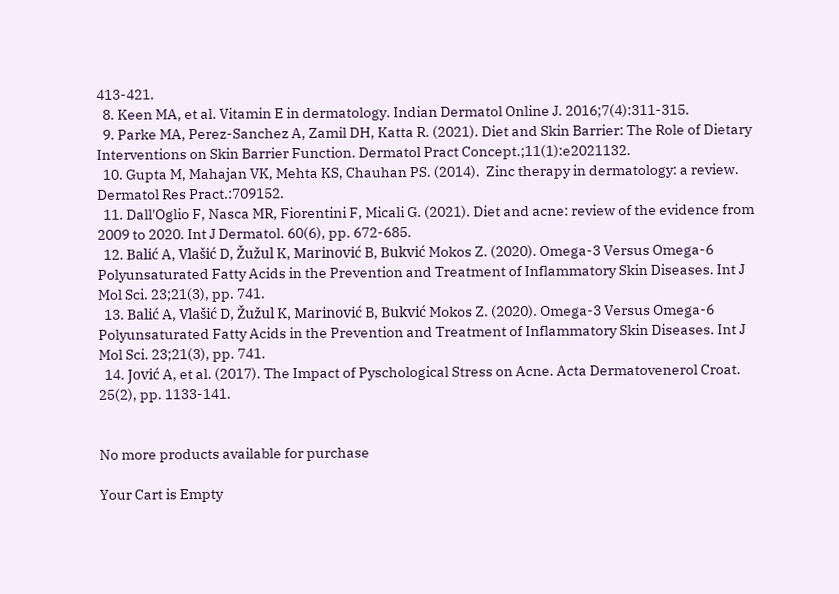413-421.
  8. Keen MA, et al. Vitamin E in dermatology. Indian Dermatol Online J. 2016;7(4):311-315.
  9. Parke MA, Perez-Sanchez A, Zamil DH, Katta R. (2021). Diet and Skin Barrier: The Role of Dietary Interventions on Skin Barrier Function. Dermatol Pract Concept.;11(1):e2021132.
  10. Gupta M, Mahajan VK, Mehta KS, Chauhan PS. (2014).  Zinc therapy in dermatology: a review. Dermatol Res Pract.:709152.
  11. Dall'Oglio F, Nasca MR, Fiorentini F, Micali G. (2021). Diet and acne: review of the evidence from 2009 to 2020. Int J Dermatol. 60(6), pp. 672-685.
  12. Balić A, Vlašić D, Žužul K, Marinović B, Bukvić Mokos Z. (2020). Omega-3 Versus Omega-6 Polyunsaturated Fatty Acids in the Prevention and Treatment of Inflammatory Skin Diseases. Int J Mol Sci. 23;21(3), pp. 741.
  13. Balić A, Vlašić D, Žužul K, Marinović B, Bukvić Mokos Z. (2020). Omega-3 Versus Omega-6 Polyunsaturated Fatty Acids in the Prevention and Treatment of Inflammatory Skin Diseases. Int J Mol Sci. 23;21(3), pp. 741.
  14. Jović A, et al. (2017). The Impact of Pyschological Stress on Acne. Acta Dermatovenerol Croat. 25(2), pp. 1133-141.


No more products available for purchase

Your Cart is Empty